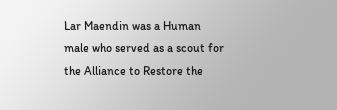Lar Maendin was a Human male who served as a scout for the Alliance to Restore the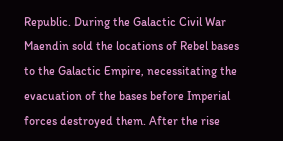Republic. During the Galactic Civil War Maendin sold the locations of Rebel bases to the Galactic Empire, necessitating the evacuation of the bases before Imperial forces destroyed them. After the rise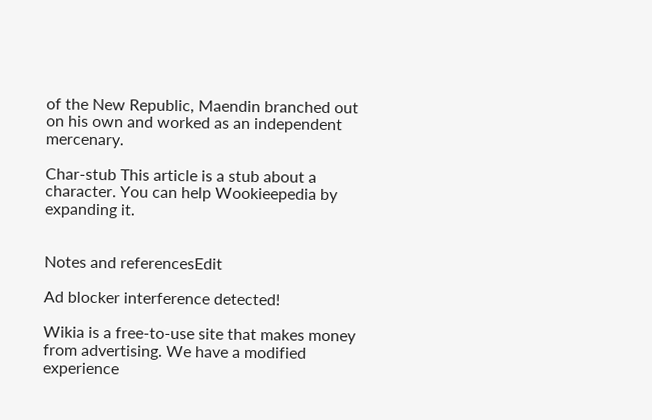of the New Republic, Maendin branched out on his own and worked as an independent mercenary.

Char-stub This article is a stub about a character. You can help Wookieepedia by expanding it.


Notes and referencesEdit

Ad blocker interference detected!

Wikia is a free-to-use site that makes money from advertising. We have a modified experience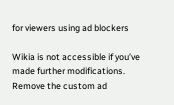for viewers using ad blockers

Wikia is not accessible if you’ve made further modifications. Remove the custom ad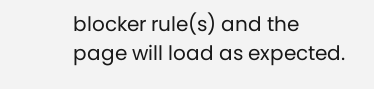blocker rule(s) and the page will load as expected.